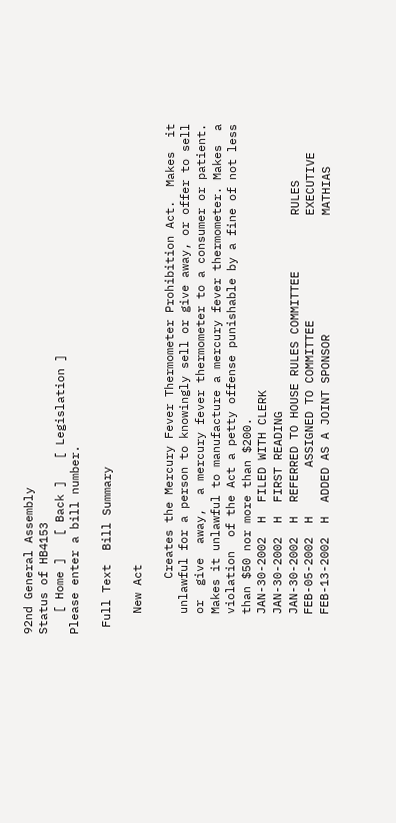92nd General Assembly
Status of HB4153
   [ Home ]   [ Back ]   [ Legislation ]
Please enter a bill number.

 Full Text  Bill Summary

   New Act

        Creates the Mercury Fever Thermometer Prohibition Act.  Makes  it
   unlawful for a person to knowingly sell or give away, or offer to sell
   or  give  away,  a mercury fever thermometer to a consumer or patient.
   Makes it unlawful to manufacture a mercury fever thermometer. Makes  a
   violation  of the Act a petty offense punishable by a fine of not less
   than $50 nor more than $200.
   JAN-30-2002  H  FILED WITH CLERK
   JAN-30-2002  H  FIRST READING
   JAN-30-2002  H  REFERRED TO HOUSE RULES COMMITTEE        RULES
   FEB-05-2002  H       ASSIGNED TO COMMITTEE               EXECUTIVE
   FEB-13-2002  H  ADDED AS A JOINT SPONSOR                 MATHIAS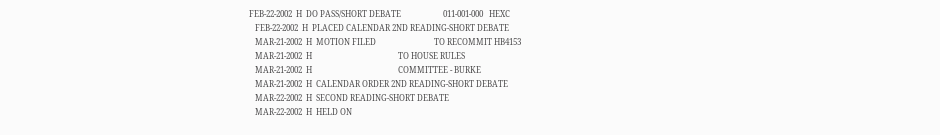FEB-22-2002  H  DO PASS/SHORT DEBATE                     011-001-000   HEXC
   FEB-22-2002  H  PLACED CALENDAR 2ND READING-SHORT DEBATE
   MAR-21-2002  H  MOTION FILED                             TO RECOMMIT HB4153
   MAR-21-2002  H                                           TO HOUSE RULES
   MAR-21-2002  H                                           COMMITTEE - BURKE
   MAR-21-2002  H  CALENDAR ORDER 2ND READING-SHORT DEBATE
   MAR-22-2002  H  SECOND READING-SHORT DEBATE
   MAR-22-2002  H  HELD ON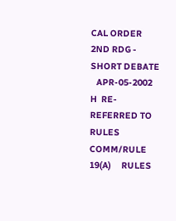CAL ORDER 2ND RDG - SHORT DEBATE
   APR-05-2002  H  RE-REFERRED TO RULES COMM/RULE 19(A)     RULES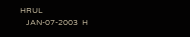HRUL
   JAN-07-2003  H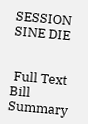SESSION SINE DIE


 Full Text  Bill Summary